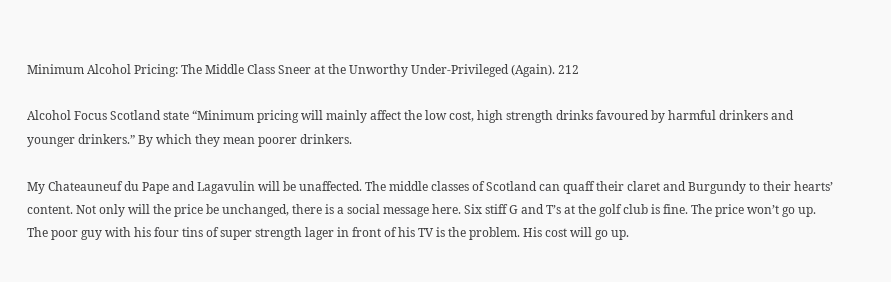Minimum Alcohol Pricing: The Middle Class Sneer at the Unworthy Under-Privileged (Again). 212

Alcohol Focus Scotland state “Minimum pricing will mainly affect the low cost, high strength drinks favoured by harmful drinkers and younger drinkers.” By which they mean poorer drinkers.

My Chateauneuf du Pape and Lagavulin will be unaffected. The middle classes of Scotland can quaff their claret and Burgundy to their hearts’ content. Not only will the price be unchanged, there is a social message here. Six stiff G and T’s at the golf club is fine. The price won’t go up. The poor guy with his four tins of super strength lager in front of his TV is the problem. His cost will go up.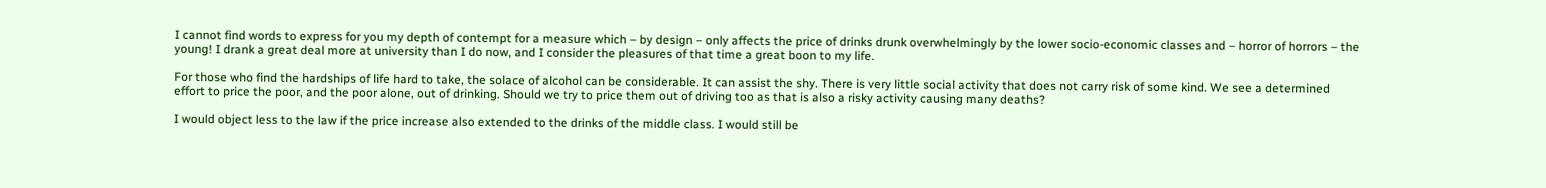I cannot find words to express for you my depth of contempt for a measure which – by design – only affects the price of drinks drunk overwhelmingly by the lower socio-economic classes and – horror of horrors – the young! I drank a great deal more at university than I do now, and I consider the pleasures of that time a great boon to my life.

For those who find the hardships of life hard to take, the solace of alcohol can be considerable. It can assist the shy. There is very little social activity that does not carry risk of some kind. We see a determined effort to price the poor, and the poor alone, out of drinking. Should we try to price them out of driving too as that is also a risky activity causing many deaths?

I would object less to the law if the price increase also extended to the drinks of the middle class. I would still be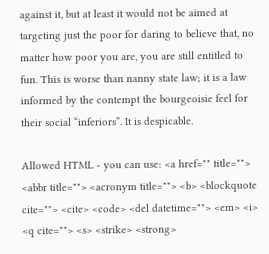against it, but at least it would not be aimed at targeting just the poor for daring to believe that, no matter how poor you are, you are still entitled to fun. This is worse than nanny state law; it is a law informed by the contempt the bourgeoisie feel for their social “inferiors”. It is despicable.

Allowed HTML - you can use: <a href="" title=""> <abbr title=""> <acronym title=""> <b> <blockquote cite=""> <cite> <code> <del datetime=""> <em> <i> <q cite=""> <s> <strike> <strong>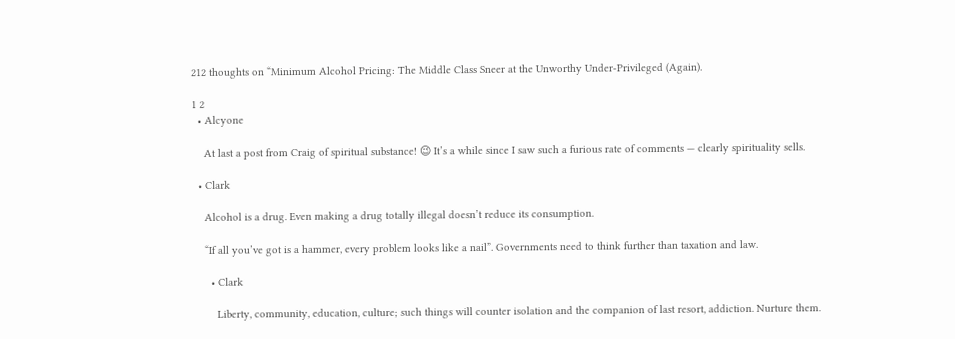212 thoughts on “Minimum Alcohol Pricing: The Middle Class Sneer at the Unworthy Under-Privileged (Again).

1 2
  • Alcyone

    At last a post from Craig of spiritual substance! 😉 It’s a while since I saw such a furious rate of comments — clearly spirituality sells.

  • Clark

    Alcohol is a drug. Even making a drug totally illegal doesn’t reduce its consumption.

    “If all you’ve got is a hammer, every problem looks like a nail”. Governments need to think further than taxation and law.

      • Clark

        Liberty, community, education, culture; such things will counter isolation and the companion of last resort, addiction. Nurture them.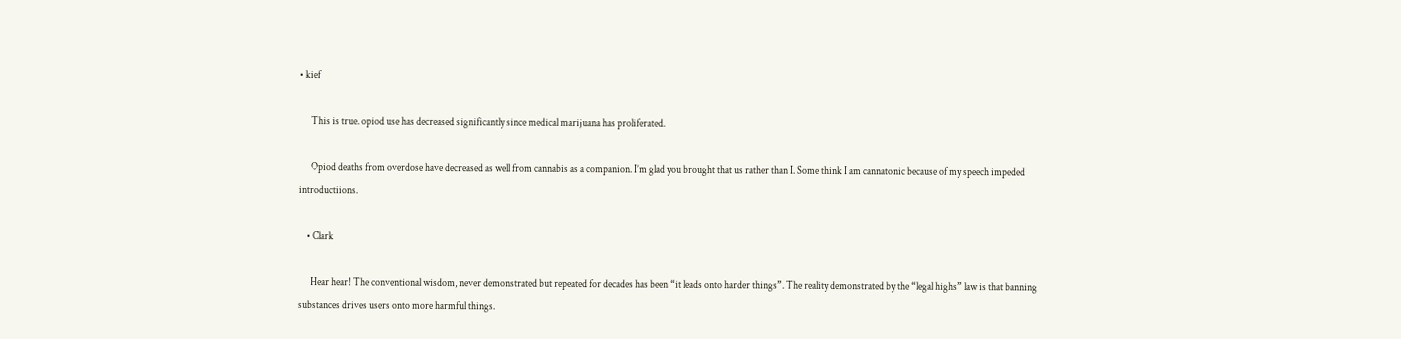• kief

      This is true. opiod use has decreased significantly since medical marijuana has proliferated.

      Opiod deaths from overdose have decreased as well from cannabis as a companion. I’m glad you brought that us rather than I. Some think I am cannatonic because of my speech impeded introductiions.

    • Clark

      Hear hear! The conventional wisdom, never demonstrated but repeated for decades has been “it leads onto harder things”. The reality demonstrated by the “legal highs” law is that banning substances drives users onto more harmful things.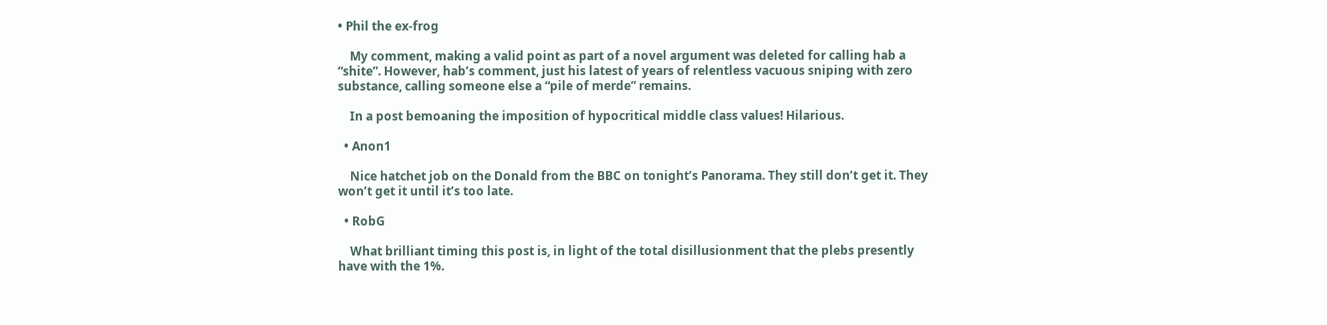• Phil the ex-frog

    My comment, making a valid point as part of a novel argument was deleted for calling hab a “shite”. However, hab’s comment, just his latest of years of relentless vacuous sniping with zero substance, calling someone else a “pile of merde” remains.

    In a post bemoaning the imposition of hypocritical middle class values! Hilarious.

  • Anon1

    Nice hatchet job on the Donald from the BBC on tonight’s Panorama. They still don’t get it. They won’t get it until it’s too late.

  • RobG

    What brilliant timing this post is, in light of the total disillusionment that the plebs presently have with the 1%.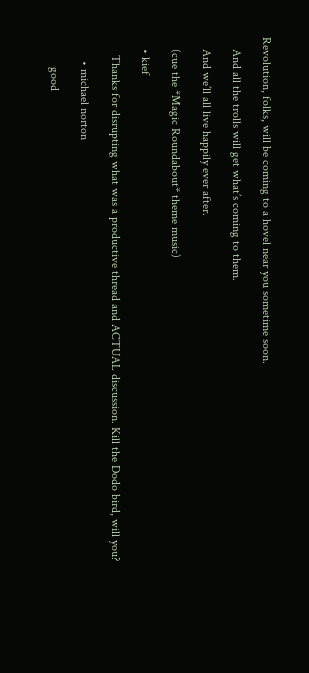Revolution, folks, will be coming to a hovel near you sometime soon.

    And all the trolls will get what’s coming to them.

    And we’ll all live happily ever after.

    (cue the *Magic Roundabout* theme music)

    • kief

      Thanks for disrupting what was a productive thread and ACTUAL discussion. Kill the Dodo bird, will you?

        • michael norton

          good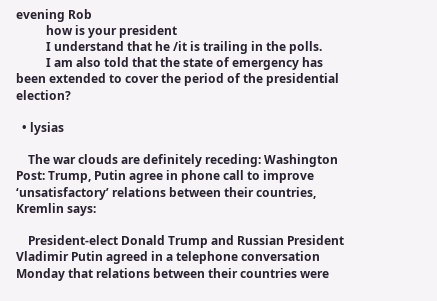evening Rob
          how is your president
          I understand that he /it is trailing in the polls.
          I am also told that the state of emergency has been extended to cover the period of the presidential election?

  • lysias

    The war clouds are definitely receding: Washington Post: Trump, Putin agree in phone call to improve ‘unsatisfactory’ relations between their countries, Kremlin says:

    President-elect Donald Trump and Russian President Vladimir Putin agreed in a telephone conversation Monday that relations between their countries were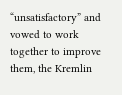“unsatisfactory” and vowed to work together to improve them, the Kremlin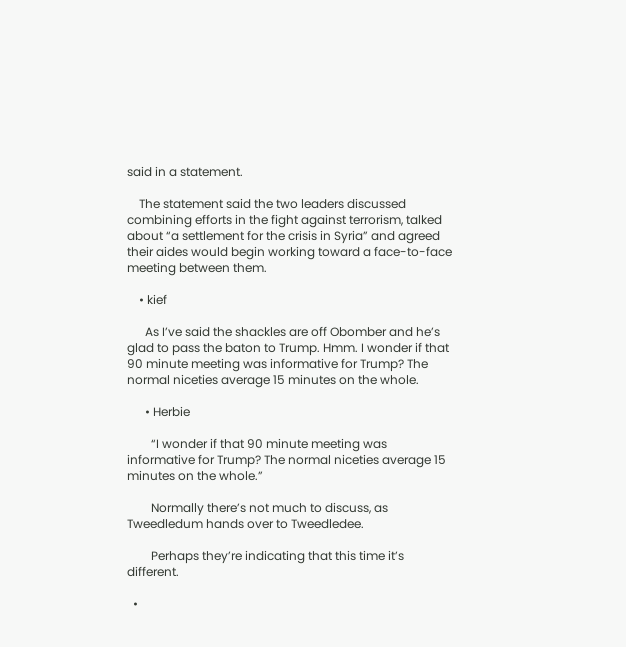said in a statement.

    The statement said the two leaders discussed combining efforts in the fight against terrorism, talked about “a settlement for the crisis in Syria” and agreed their aides would begin working toward a face-to-face meeting between them.

    • kief

      As I’ve said the shackles are off Obomber and he’s glad to pass the baton to Trump. Hmm. I wonder if that 90 minute meeting was informative for Trump? The normal niceties average 15 minutes on the whole.

      • Herbie

        “I wonder if that 90 minute meeting was informative for Trump? The normal niceties average 15 minutes on the whole.”

        Normally there’s not much to discuss, as Tweedledum hands over to Tweedledee.

        Perhaps they’re indicating that this time it’s different.

  •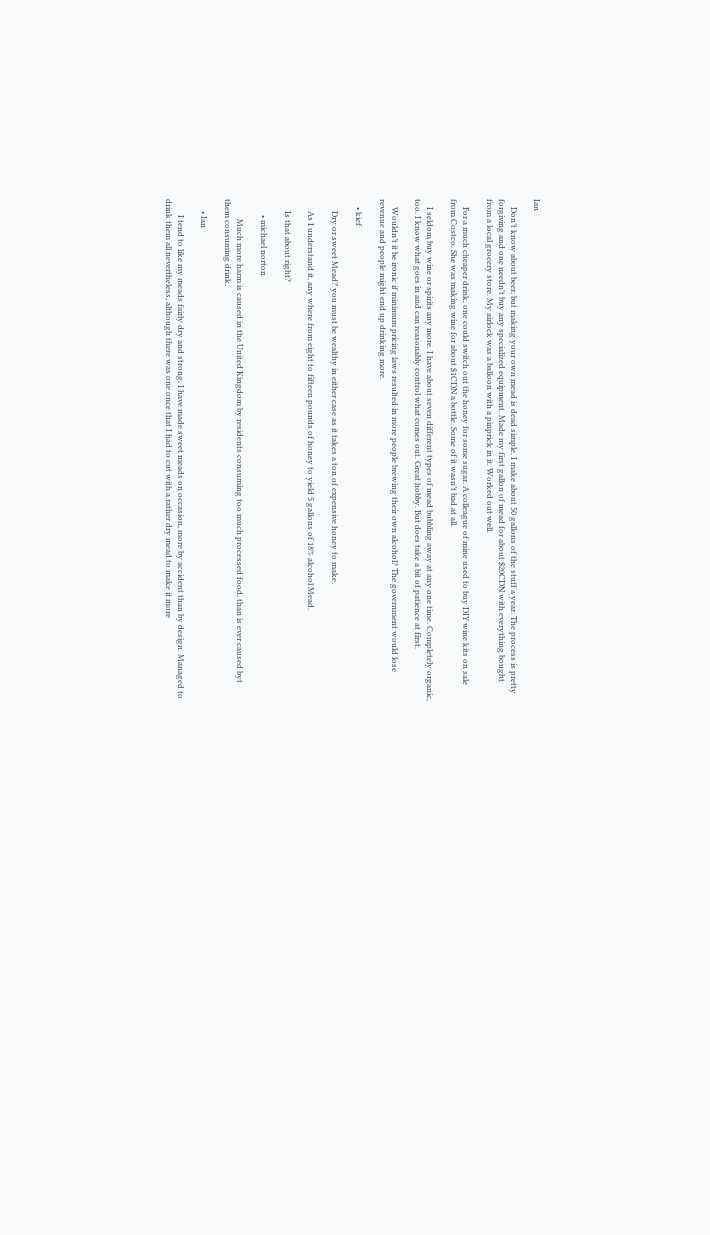Ian

    Don’t know about beer, but making your own mead is dead simple. I make about 50 gallons of the stuff a year. The process is pretty forgiving and one needn’t buy any specialized equipment. Made my first gallon of mead for about $20CDN with everything bought from a local grocery store. My airlock was a balloon with a pinprick in it. Worked out well.

    For a much cheaper drink, one could switch out the honey for some sugar. A colleague of mine used to buy DIY wine kits on sale from Costco. She was making wine for about $1CDN a bottle. Some of it wasn’t bad at all.

    I seldom buy wine or spirits any more. I have about seven different types of mead bubbling away at any one time. Completely organic, too. I know what goes in and can reasonably control what comes out. Great hobby. But does take a bit of patience at first.

    Wouldn’t it be ironic if minimum pricing laws resulted in more people brewing their own alcohol? The government would lose revenue and people might end up drinking more.

    • kief

      Dry or sweet Mead? you must be wealthy in either case as it takes a ton of expensive honey to make.

      As I understand it, any where from eight to fifteen pounds of honey to yield 5 gallons of 18% alcohol Mead.

      Is that about right?

        • michael norton

          Much more harm is caused in the United Kingdom by residents consuming too much processed food, than is ever caused byt them consuming drink.

      • Ian

        I tend to like my meads fairly dry and strong. I have made sweet meads on occasion, more by accident than by design. Managed to drink them all nevertheless, although there was one once that I had to cut with a rather dry mead to make it more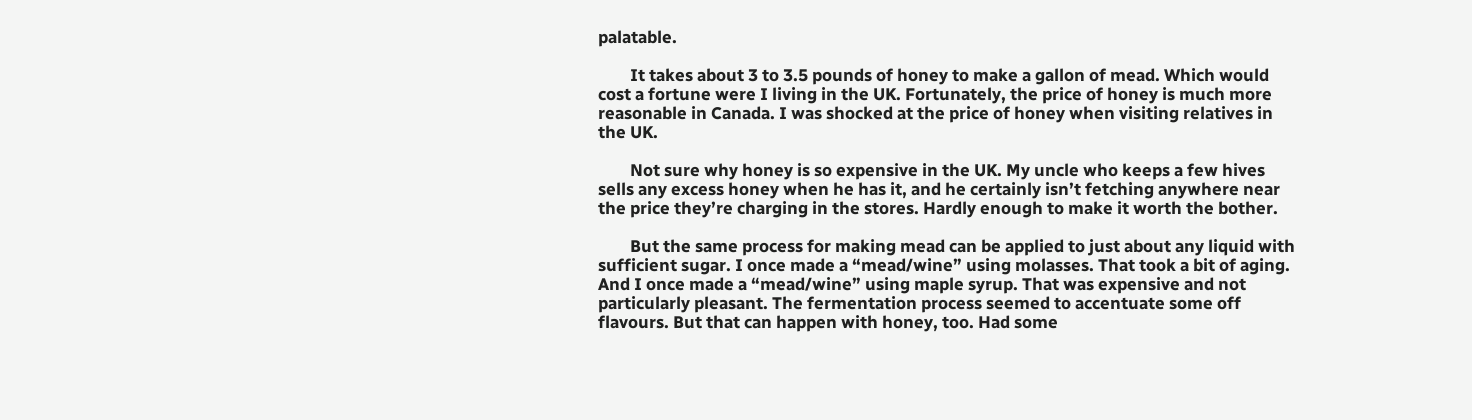palatable.

        It takes about 3 to 3.5 pounds of honey to make a gallon of mead. Which would cost a fortune were I living in the UK. Fortunately, the price of honey is much more reasonable in Canada. I was shocked at the price of honey when visiting relatives in the UK.

        Not sure why honey is so expensive in the UK. My uncle who keeps a few hives sells any excess honey when he has it, and he certainly isn’t fetching anywhere near the price they’re charging in the stores. Hardly enough to make it worth the bother.

        But the same process for making mead can be applied to just about any liquid with sufficient sugar. I once made a “mead/wine” using molasses. That took a bit of aging. And I once made a “mead/wine” using maple syrup. That was expensive and not particularly pleasant. The fermentation process seemed to accentuate some off flavours. But that can happen with honey, too. Had some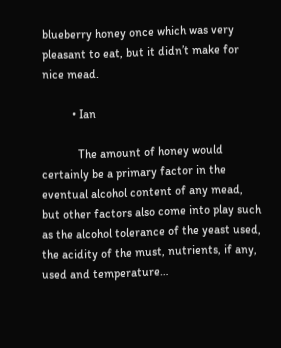blueberry honey once which was very pleasant to eat, but it didn’t make for nice mead.

          • Ian

            The amount of honey would certainly be a primary factor in the eventual alcohol content of any mead, but other factors also come into play such as the alcohol tolerance of the yeast used, the acidity of the must, nutrients, if any, used and temperature…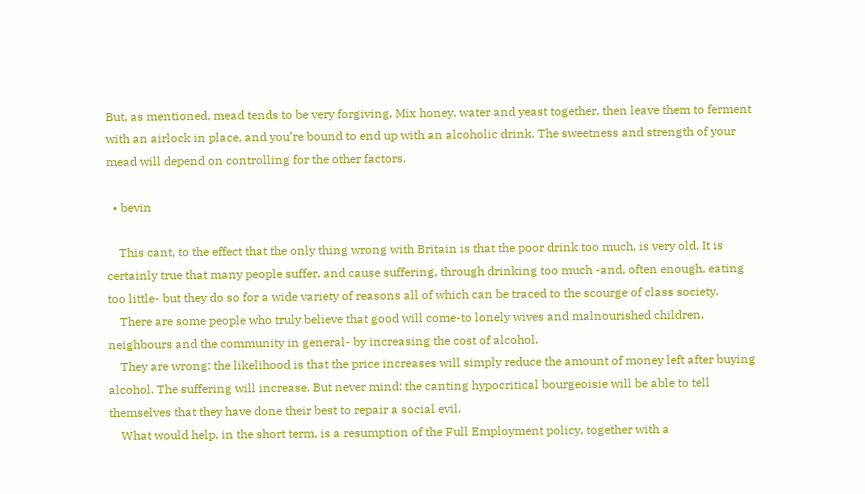But, as mentioned, mead tends to be very forgiving. Mix honey, water and yeast together, then leave them to ferment with an airlock in place, and you’re bound to end up with an alcoholic drink. The sweetness and strength of your mead will depend on controlling for the other factors.

  • bevin

    This cant, to the effect that the only thing wrong with Britain is that the poor drink too much, is very old. It is certainly true that many people suffer, and cause suffering, through drinking too much -and, often enough, eating too little- but they do so for a wide variety of reasons all of which can be traced to the scourge of class society.
    There are some people who truly believe that good will come-to lonely wives and malnourished children, neighbours and the community in general- by increasing the cost of alcohol.
    They are wrong: the likelihood is that the price increases will simply reduce the amount of money left after buying alcohol. The suffering will increase. But never mind: the canting hypocritical bourgeoisie will be able to tell themselves that they have done their best to repair a social evil.
    What would help, in the short term, is a resumption of the Full Employment policy, together with a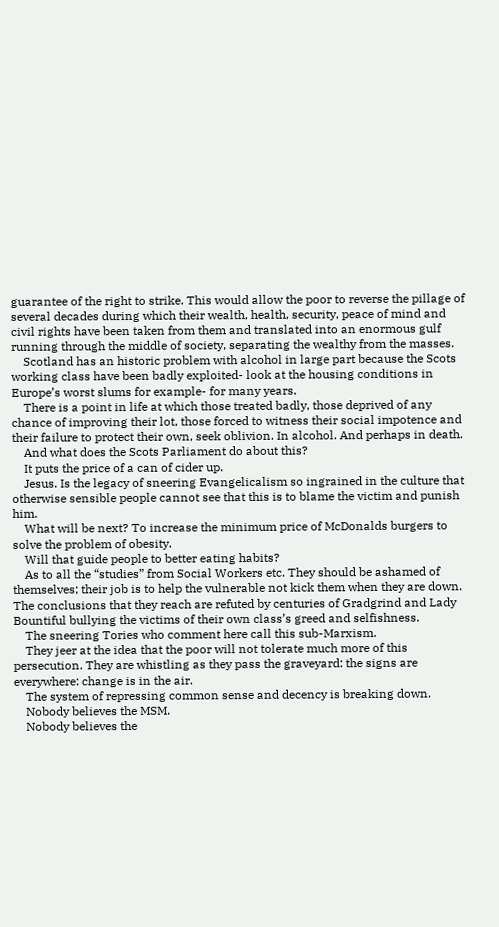guarantee of the right to strike. This would allow the poor to reverse the pillage of several decades during which their wealth, health, security, peace of mind and civil rights have been taken from them and translated into an enormous gulf running through the middle of society, separating the wealthy from the masses.
    Scotland has an historic problem with alcohol in large part because the Scots working class have been badly exploited- look at the housing conditions in Europe’s worst slums for example- for many years.
    There is a point in life at which those treated badly, those deprived of any chance of improving their lot, those forced to witness their social impotence and their failure to protect their own, seek oblivion. In alcohol. And perhaps in death.
    And what does the Scots Parliament do about this?
    It puts the price of a can of cider up.
    Jesus. Is the legacy of sneering Evangelicalism so ingrained in the culture that otherwise sensible people cannot see that this is to blame the victim and punish him.
    What will be next? To increase the minimum price of McDonalds burgers to solve the problem of obesity.
    Will that guide people to better eating habits?
    As to all the “studies” from Social Workers etc. They should be ashamed of themselves; their job is to help the vulnerable not kick them when they are down. The conclusions that they reach are refuted by centuries of Gradgrind and Lady Bountiful bullying the victims of their own class’s greed and selfishness.
    The sneering Tories who comment here call this sub-Marxism.
    They jeer at the idea that the poor will not tolerate much more of this persecution. They are whistling as they pass the graveyard: the signs are everywhere: change is in the air.
    The system of repressing common sense and decency is breaking down.
    Nobody believes the MSM.
    Nobody believes the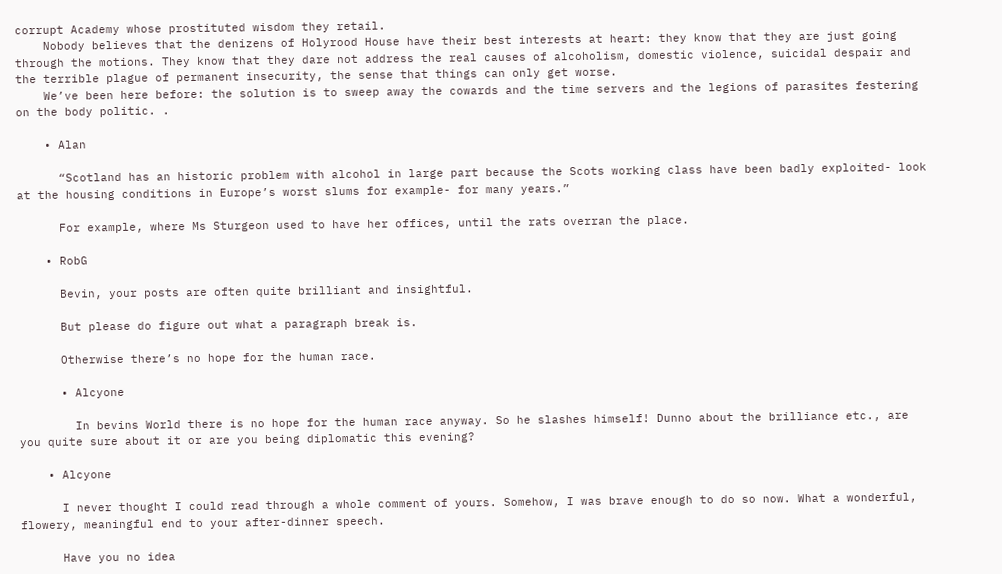corrupt Academy whose prostituted wisdom they retail.
    Nobody believes that the denizens of Holyrood House have their best interests at heart: they know that they are just going through the motions. They know that they dare not address the real causes of alcoholism, domestic violence, suicidal despair and the terrible plague of permanent insecurity, the sense that things can only get worse.
    We’ve been here before: the solution is to sweep away the cowards and the time servers and the legions of parasites festering on the body politic. .

    • Alan

      “Scotland has an historic problem with alcohol in large part because the Scots working class have been badly exploited- look at the housing conditions in Europe’s worst slums for example- for many years.”

      For example, where Ms Sturgeon used to have her offices, until the rats overran the place.

    • RobG

      Bevin, your posts are often quite brilliant and insightful.

      But please do figure out what a paragraph break is.

      Otherwise there’s no hope for the human race.

      • Alcyone

        In bevins World there is no hope for the human race anyway. So he slashes himself! Dunno about the brilliance etc., are you quite sure about it or are you being diplomatic this evening?

    • Alcyone

      I never thought I could read through a whole comment of yours. Somehow, I was brave enough to do so now. What a wonderful, flowery, meaningful end to your after-dinner speech.

      Have you no idea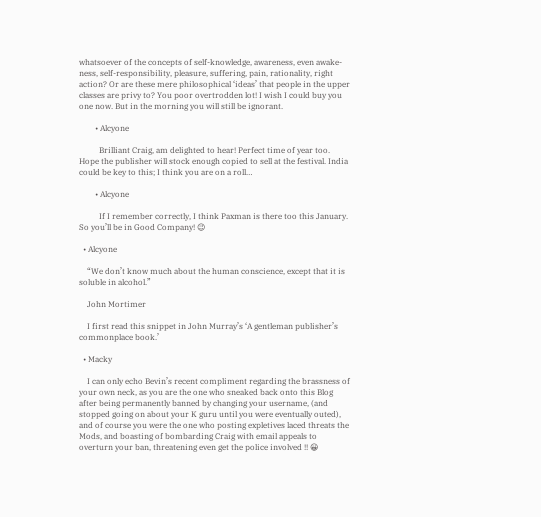whatsoever of the concepts of self-knowledge, awareness, even awake-ness, self-responsibility, pleasure, suffering, pain, rationality, right action? Or are these mere philosophical ‘ideas’ that people in the upper classes are privy to? You poor overtrodden lot! I wish I could buy you one now. But in the morning you will still be ignorant.

        • Alcyone

          Brilliant Craig, am delighted to hear! Perfect time of year too. Hope the publisher will stock enough copied to sell at the festival. India could be key to this; I think you are on a roll…

        • Alcyone

          If I remember correctly, I think Paxman is there too this January. So you’ll be in Good Company! 😉

  • Alcyone

    “We don’t know much about the human conscience, except that it is soluble in alcohol.”

    John Mortimer

    I first read this snippet in John Murray’s ‘A gentleman publisher’s commonplace book.’

  • Macky

    I can only echo Bevin’s recent compliment regarding the brassness of your own neck, as you are the one who sneaked back onto this Blog after being permanently banned by changing your username, (and stopped going on about your K guru until you were eventually outed), and of course you were the one who posting expletives laced threats the Mods, and boasting of bombarding Craig with email appeals to overturn your ban, threatening even get the police involved !! 😀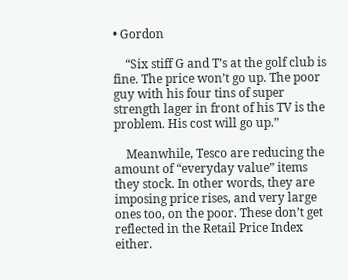• Gordon

    “Six stiff G and T’s at the golf club is fine. The price won’t go up. The poor guy with his four tins of super strength lager in front of his TV is the problem. His cost will go up.”

    Meanwhile, Tesco are reducing the amount of “everyday value” items they stock. In other words, they are imposing price rises, and very large ones too, on the poor. These don’t get reflected in the Retail Price Index either.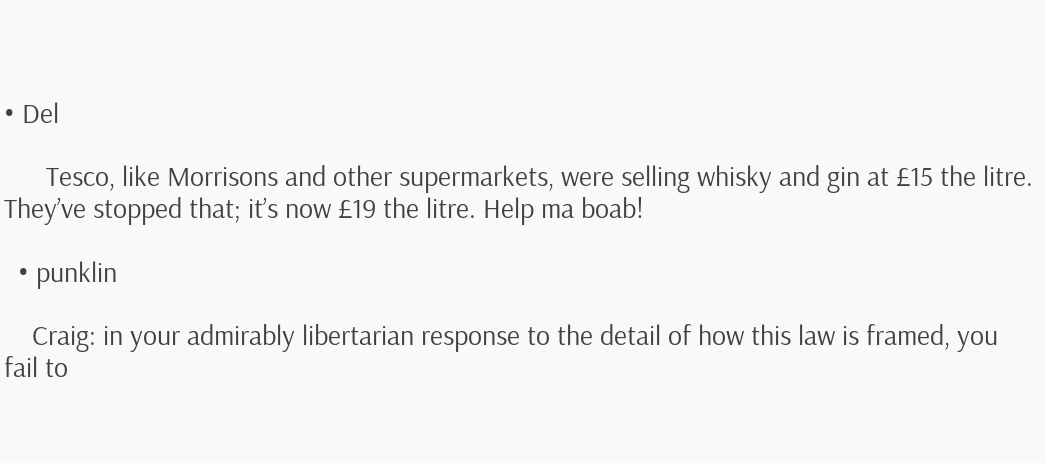• Del

      Tesco, like Morrisons and other supermarkets, were selling whisky and gin at £15 the litre. They’ve stopped that; it’s now £19 the litre. Help ma boab!

  • punklin

    Craig: in your admirably libertarian response to the detail of how this law is framed, you fail to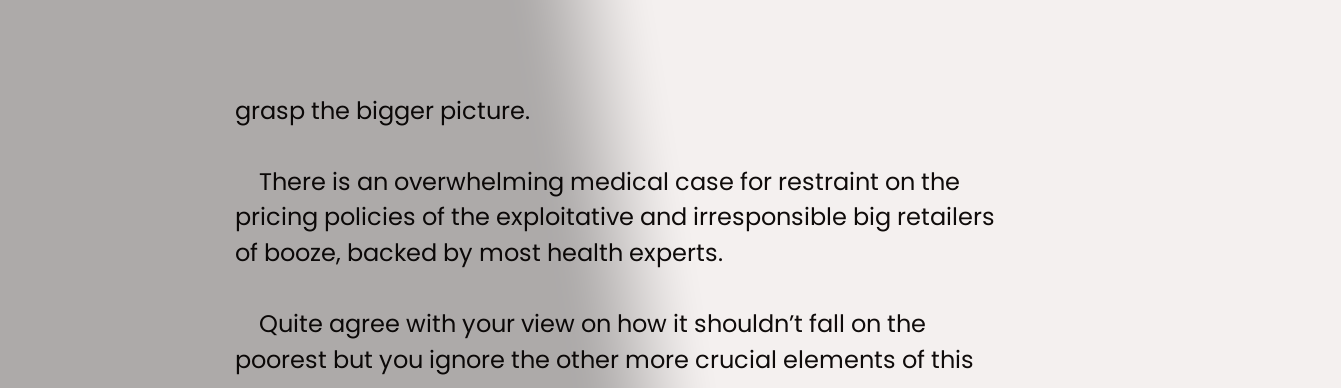grasp the bigger picture.

    There is an overwhelming medical case for restraint on the pricing policies of the exploitative and irresponsible big retailers of booze, backed by most health experts.

    Quite agree with your view on how it shouldn’t fall on the poorest but you ignore the other more crucial elements of this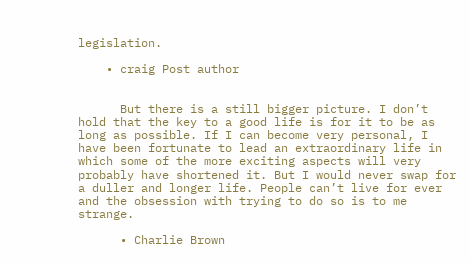legislation.

    • craig Post author


      But there is a still bigger picture. I don’t hold that the key to a good life is for it to be as long as possible. If I can become very personal, I have been fortunate to lead an extraordinary life in which some of the more exciting aspects will very probably have shortened it. But I would never swap for a duller and longer life. People can’t live for ever and the obsession with trying to do so is to me strange.

      • Charlie Brown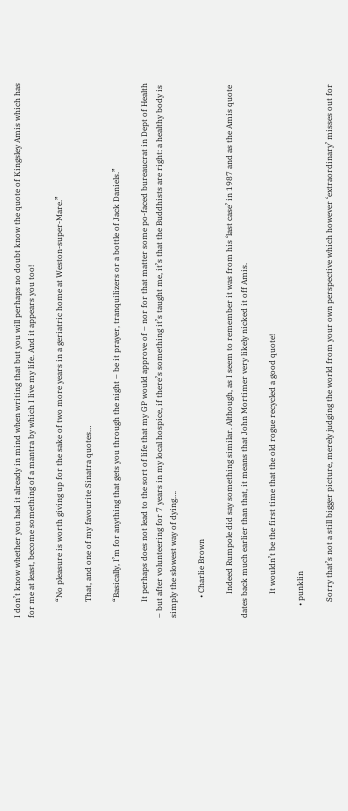I don’t know whether you had it already in mind when writing that but you will perhaps no doubt know the quote of Kingsley Amis which has for me at least, become something of a mantra by which I live my life. And it appears you too!

        “No pleasure is worth giving up for the sake of two more years in a geriatric home at Weston-super-Mare.”

        That, and one of my favourite Sinatra quotes…

        “Basically, I’m for anything that gets you through the night – be it prayer, tranquilizers or a bottle of Jack Daniels.”

        It perhaps does not lead to the sort of life that my GP would approve of – nor for that matter some po-faced bureaucrat in Dept of Health – but after volunteering for 7 years in my local hospice, if there’s something it’s taught me, it’s that the Buddhists are right: a healthy body is simply the slowest way of dying….

          • Charlie Brown

            Indeed Rumpole did say something similar. Although, as I seem to remember it was from his ‘last case’ in 1987 and as the Amis quote dates back much earlier than that, it means that John Mortimer very likely nicked it off Amis.

            It wouldn’t be the first time that the old rogue recycled a good quote!

      • punklin

        Sorry that’s not a still bigger picture, merely judging the world from your own perspective which however ‘extraordinary’ misses out for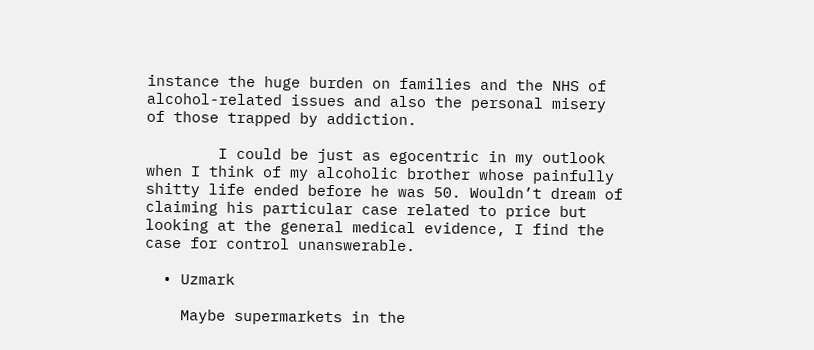instance the huge burden on families and the NHS of alcohol-related issues and also the personal misery of those trapped by addiction.

        I could be just as egocentric in my outlook when I think of my alcoholic brother whose painfully shitty life ended before he was 50. Wouldn’t dream of claiming his particular case related to price but looking at the general medical evidence, I find the case for control unanswerable.

  • Uzmark

    Maybe supermarkets in the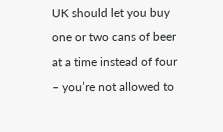UK should let you buy one or two cans of beer at a time instead of four – you’re not allowed to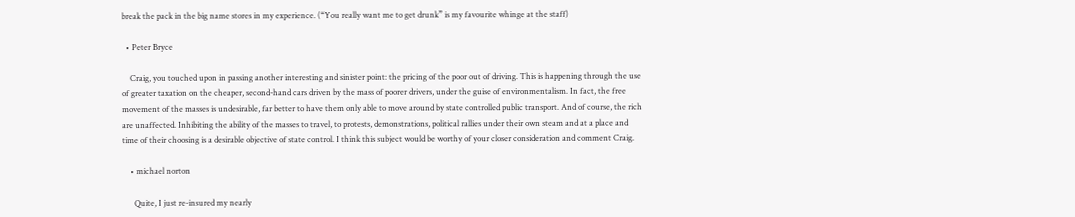break the pack in the big name stores in my experience. (“You really want me to get drunk” is my favourite whinge at the staff)

  • Peter Bryce

    Craig, you touched upon in passing another interesting and sinister point: the pricing of the poor out of driving. This is happening through the use of greater taxation on the cheaper, second-hand cars driven by the mass of poorer drivers, under the guise of environmentalism. In fact, the free movement of the masses is undesirable, far better to have them only able to move around by state controlled public transport. And of course, the rich are unaffected. Inhibiting the ability of the masses to travel, to protests, demonstrations, political rallies under their own steam and at a place and time of their choosing is a desirable objective of state control. I think this subject would be worthy of your closer consideration and comment Craig.

    • michael norton

      Quite, I just re-insured my nearly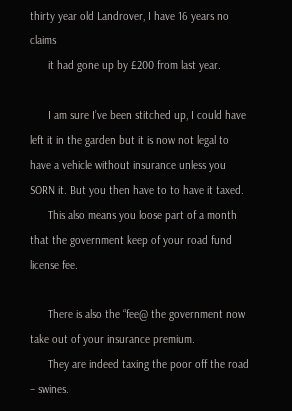thirty year old Landrover, I have 16 years no claims
      it had gone up by £200 from last year.

      I am sure I’ve been stitched up, I could have left it in the garden but it is now not legal to have a vehicle without insurance unless you SORN it. But you then have to to have it taxed.
      This also means you loose part of a month that the government keep of your road fund license fee.

      There is also the “fee@ the government now take out of your insurance premium.
      They are indeed taxing the poor off the road – swines.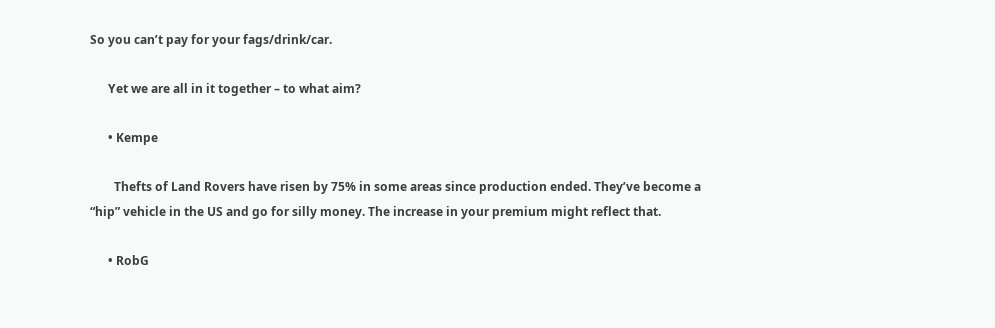So you can’t pay for your fags/drink/car.

      Yet we are all in it together – to what aim?

      • Kempe

        Thefts of Land Rovers have risen by 75% in some areas since production ended. They’ve become a “hip” vehicle in the US and go for silly money. The increase in your premium might reflect that.

      • RobG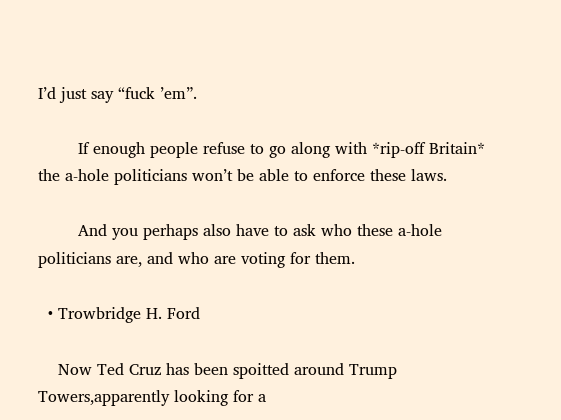I’d just say “fuck ’em”.

        If enough people refuse to go along with *rip-off Britain* the a-hole politicians won’t be able to enforce these laws.

        And you perhaps also have to ask who these a-hole politicians are, and who are voting for them.

  • Trowbridge H. Ford

    Now Ted Cruz has been spoitted around Trump Towers,apparently looking for a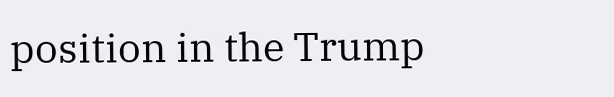position in the Trump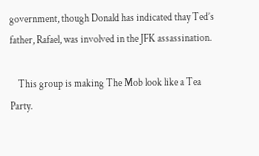government, though Donald has indicated thay Ted’s father, Rafael, was involved in the JFK assassination.

    This group is making The Mob look like a Tea Party.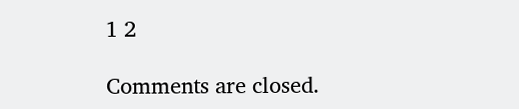1 2

Comments are closed.